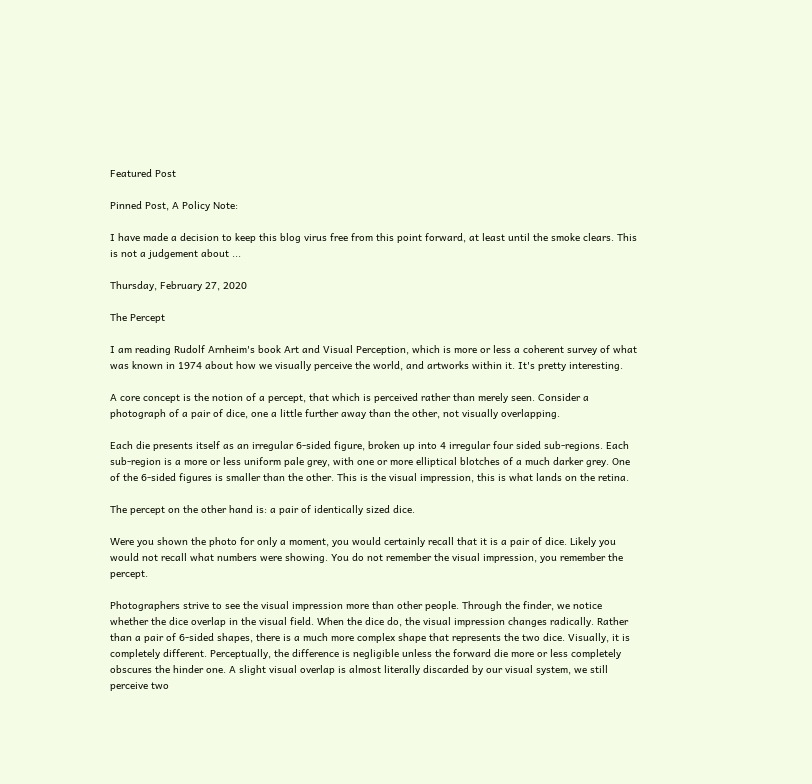Featured Post

Pinned Post, A Policy Note:

I have made a decision to keep this blog virus free from this point forward, at least until the smoke clears. This is not a judgement about ...

Thursday, February 27, 2020

The Percept

I am reading Rudolf Arnheim's book Art and Visual Perception, which is more or less a coherent survey of what was known in 1974 about how we visually perceive the world, and artworks within it. It's pretty interesting.

A core concept is the notion of a percept, that which is perceived rather than merely seen. Consider a photograph of a pair of dice, one a little further away than the other, not visually overlapping.

Each die presents itself as an irregular 6-sided figure, broken up into 4 irregular four sided sub-regions. Each sub-region is a more or less uniform pale grey, with one or more elliptical blotches of a much darker grey. One of the 6-sided figures is smaller than the other. This is the visual impression, this is what lands on the retina.

The percept on the other hand is: a pair of identically sized dice.

Were you shown the photo for only a moment, you would certainly recall that it is a pair of dice. Likely you would not recall what numbers were showing. You do not remember the visual impression, you remember the percept.

Photographers strive to see the visual impression more than other people. Through the finder, we notice whether the dice overlap in the visual field. When the dice do, the visual impression changes radically. Rather than a pair of 6-sided shapes, there is a much more complex shape that represents the two dice. Visually, it is completely different. Perceptually, the difference is negligible unless the forward die more or less completely obscures the hinder one. A slight visual overlap is almost literally discarded by our visual system, we still perceive two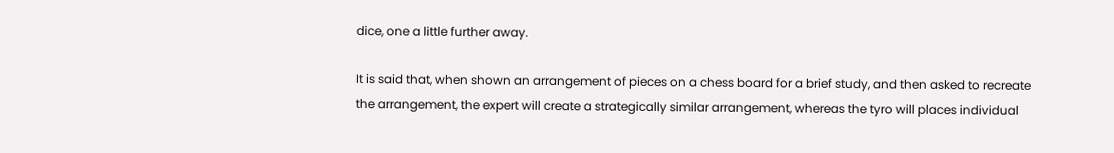dice, one a little further away.

It is said that, when shown an arrangement of pieces on a chess board for a brief study, and then asked to recreate the arrangement, the expert will create a strategically similar arrangement, whereas the tyro will places individual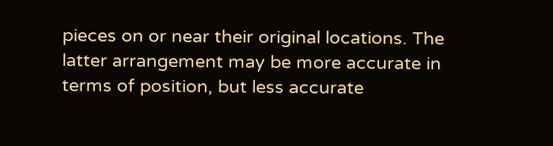pieces on or near their original locations. The latter arrangement may be more accurate in terms of position, but less accurate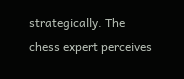strategically. The chess expert perceives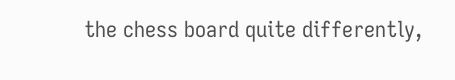the chess board quite differently,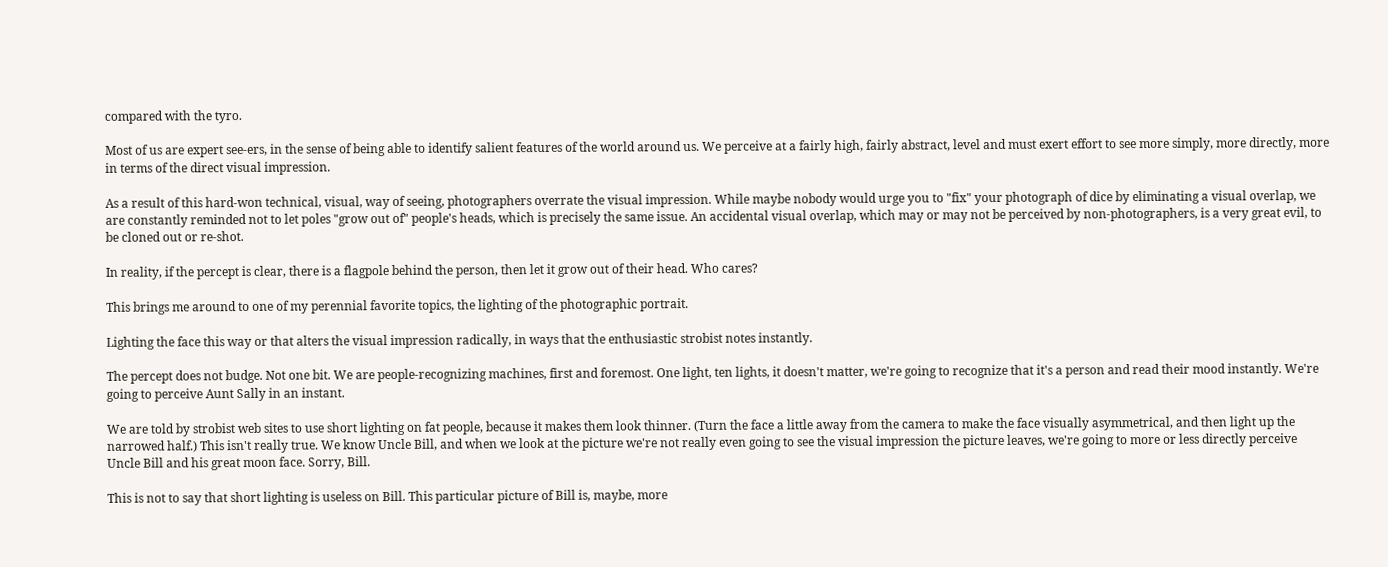compared with the tyro.

Most of us are expert see-ers, in the sense of being able to identify salient features of the world around us. We perceive at a fairly high, fairly abstract, level and must exert effort to see more simply, more directly, more in terms of the direct visual impression.

As a result of this hard-won technical, visual, way of seeing, photographers overrate the visual impression. While maybe nobody would urge you to "fix" your photograph of dice by eliminating a visual overlap, we are constantly reminded not to let poles "grow out of" people's heads, which is precisely the same issue. An accidental visual overlap, which may or may not be perceived by non-photographers, is a very great evil, to be cloned out or re-shot.

In reality, if the percept is clear, there is a flagpole behind the person, then let it grow out of their head. Who cares?

This brings me around to one of my perennial favorite topics, the lighting of the photographic portrait.

Lighting the face this way or that alters the visual impression radically, in ways that the enthusiastic strobist notes instantly.

The percept does not budge. Not one bit. We are people-recognizing machines, first and foremost. One light, ten lights, it doesn't matter, we're going to recognize that it's a person and read their mood instantly. We're going to perceive Aunt Sally in an instant.

We are told by strobist web sites to use short lighting on fat people, because it makes them look thinner. (Turn the face a little away from the camera to make the face visually asymmetrical, and then light up the narrowed half.) This isn't really true. We know Uncle Bill, and when we look at the picture we're not really even going to see the visual impression the picture leaves, we're going to more or less directly perceive Uncle Bill and his great moon face. Sorry, Bill.

This is not to say that short lighting is useless on Bill. This particular picture of Bill is, maybe, more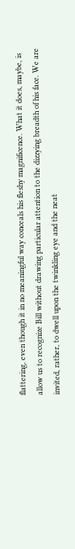flattering, even though it in no meaningful way conceals his fleshy magnificence. What it does, maybe, is allow us to recognize Bill without drawing particular attention to the dizzying breadth of his face. We are invited, rather, to dwell upon the twinkling eye and the neat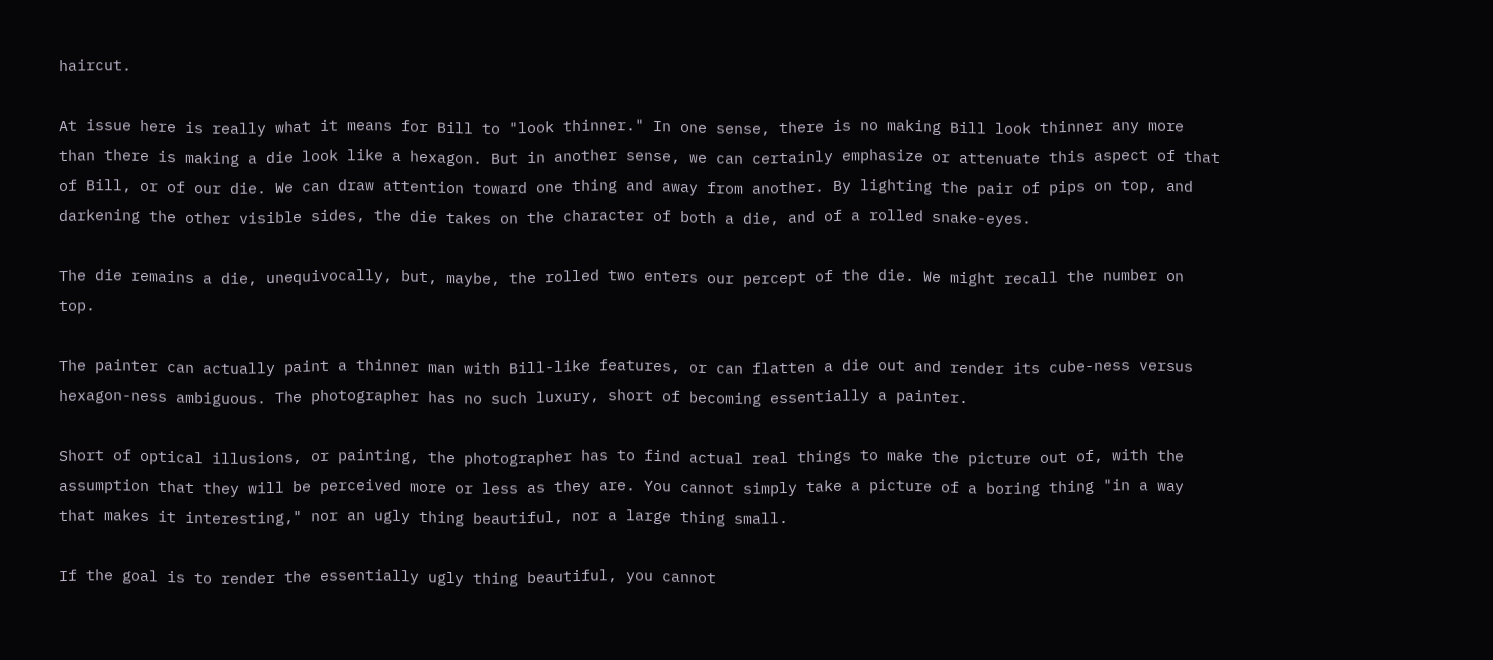haircut.

At issue here is really what it means for Bill to "look thinner." In one sense, there is no making Bill look thinner any more than there is making a die look like a hexagon. But in another sense, we can certainly emphasize or attenuate this aspect of that of Bill, or of our die. We can draw attention toward one thing and away from another. By lighting the pair of pips on top, and darkening the other visible sides, the die takes on the character of both a die, and of a rolled snake-eyes.

The die remains a die, unequivocally, but, maybe, the rolled two enters our percept of the die. We might recall the number on top.

The painter can actually paint a thinner man with Bill-like features, or can flatten a die out and render its cube-ness versus hexagon-ness ambiguous. The photographer has no such luxury, short of becoming essentially a painter.

Short of optical illusions, or painting, the photographer has to find actual real things to make the picture out of, with the assumption that they will be perceived more or less as they are. You cannot simply take a picture of a boring thing "in a way that makes it interesting," nor an ugly thing beautiful, nor a large thing small.

If the goal is to render the essentially ugly thing beautiful, you cannot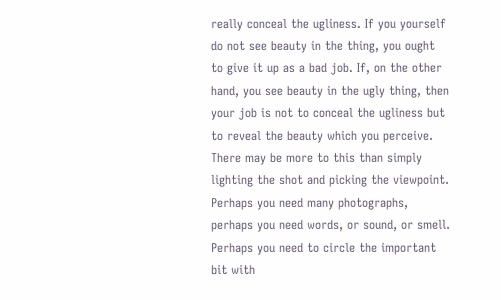really conceal the ugliness. If you yourself do not see beauty in the thing, you ought to give it up as a bad job. If, on the other hand, you see beauty in the ugly thing, then your job is not to conceal the ugliness but to reveal the beauty which you perceive. There may be more to this than simply lighting the shot and picking the viewpoint. Perhaps you need many photographs, perhaps you need words, or sound, or smell. Perhaps you need to circle the important bit with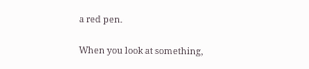a red pen.

When you look at something,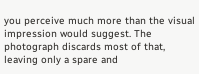you perceive much more than the visual impression would suggest. The photograph discards most of that, leaving only a spare and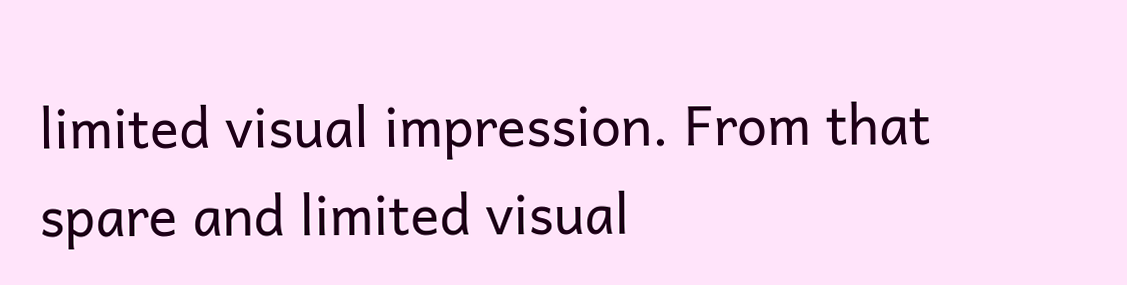limited visual impression. From that spare and limited visual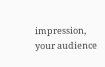impression, your audience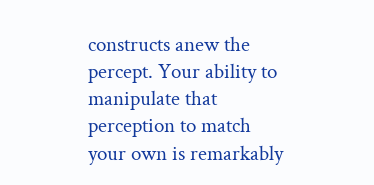constructs anew the percept. Your ability to manipulate that perception to match your own is remarkably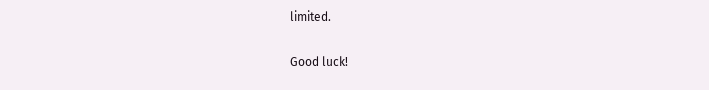limited.

Good luck!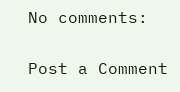No comments:

Post a Comment